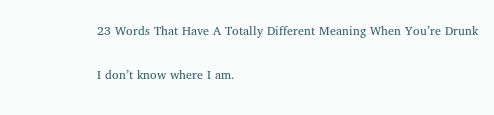23 Words That Have A Totally Different Meaning When You’re Drunk

I don’t know where I am.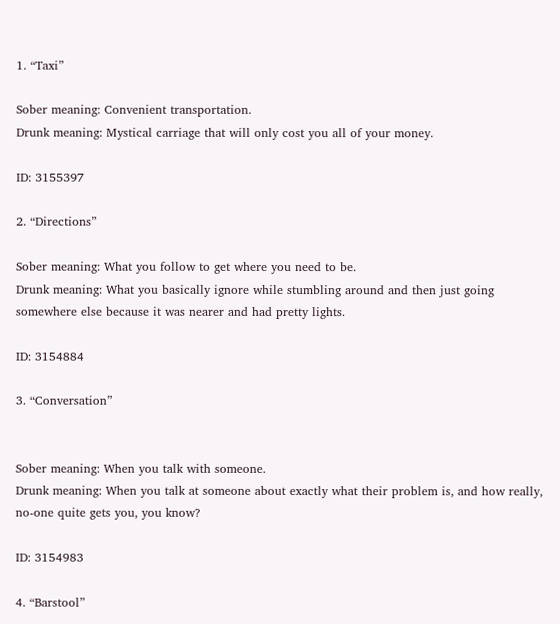1. “Taxi”

Sober meaning: Convenient transportation.
Drunk meaning: Mystical carriage that will only cost you all of your money.

ID: 3155397

2. “Directions”

Sober meaning: What you follow to get where you need to be.
Drunk meaning: What you basically ignore while stumbling around and then just going somewhere else because it was nearer and had pretty lights.

ID: 3154884

3. “Conversation”


Sober meaning: When you talk with someone.
Drunk meaning: When you talk at someone about exactly what their problem is, and how really, no-one quite gets you, you know?

ID: 3154983

4. “Barstool”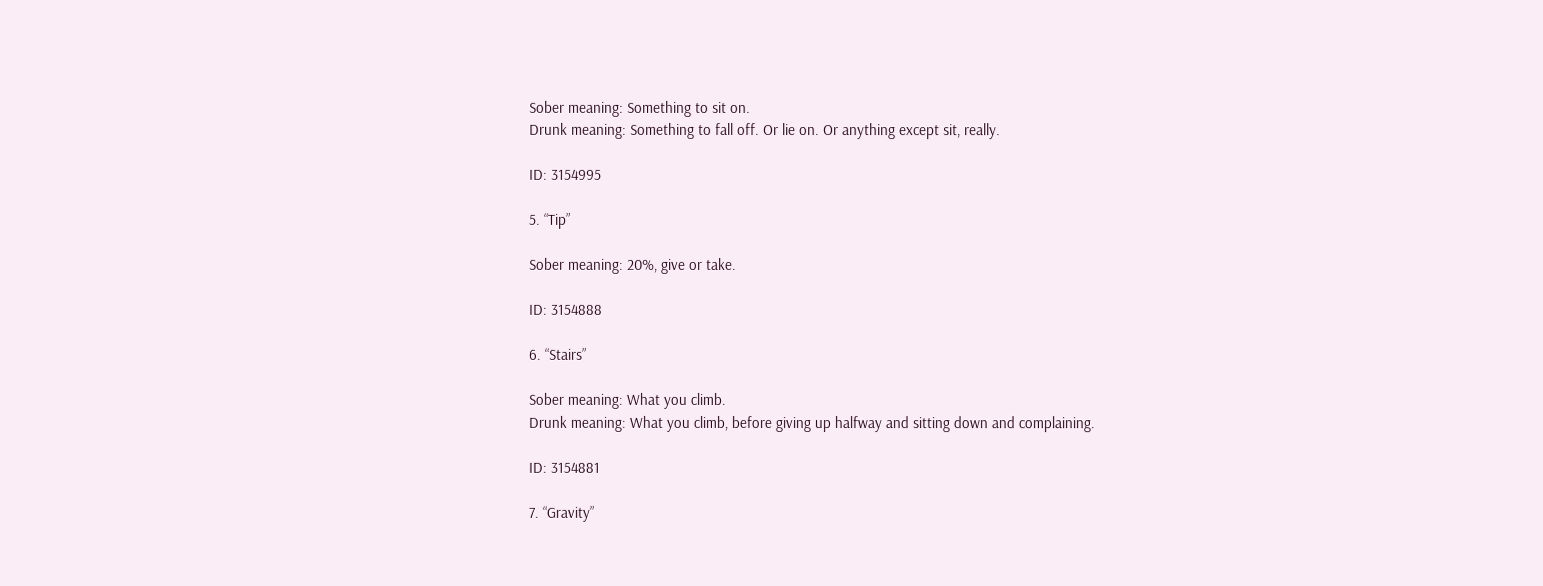Sober meaning: Something to sit on.
Drunk meaning: Something to fall off. Or lie on. Or anything except sit, really.

ID: 3154995

5. “Tip”

Sober meaning: 20%, give or take.

ID: 3154888

6. “Stairs”

Sober meaning: What you climb.
Drunk meaning: What you climb, before giving up halfway and sitting down and complaining.

ID: 3154881

7. “Gravity”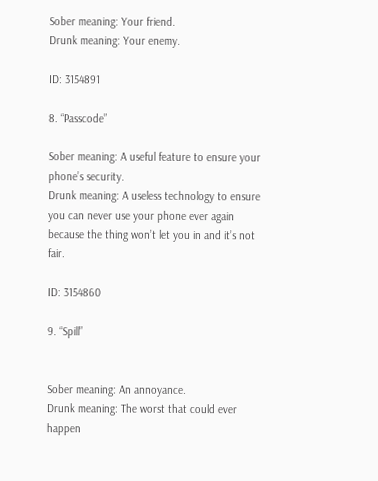Sober meaning: Your friend.
Drunk meaning: Your enemy.

ID: 3154891

8. “Passcode”

Sober meaning: A useful feature to ensure your phone’s security.
Drunk meaning: A useless technology to ensure you can never use your phone ever again because the thing won’t let you in and it’s not fair.

ID: 3154860

9. “Spill”


Sober meaning: An annoyance.
Drunk meaning: The worst that could ever happen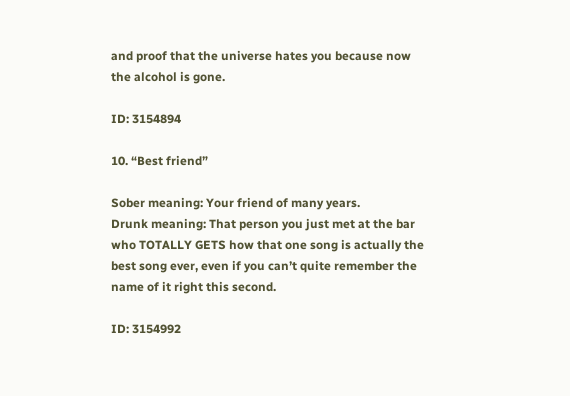and proof that the universe hates you because now the alcohol is gone.

ID: 3154894

10. “Best friend”

Sober meaning: Your friend of many years.
Drunk meaning: That person you just met at the bar who TOTALLY GETS how that one song is actually the best song ever, even if you can’t quite remember the name of it right this second.

ID: 3154992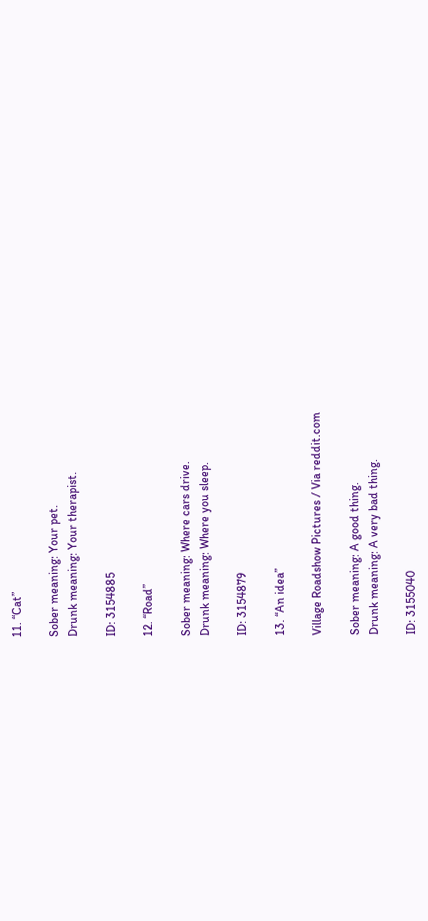11. “Cat”

Sober meaning: Your pet.
Drunk meaning: Your therapist.

ID: 3154885

12. “Road”

Sober meaning: Where cars drive.
Drunk meaning: Where you sleep.

ID: 3154879

13. “An idea”

Village Roadshow Pictures / Via reddit.com

Sober meaning: A good thing.
Drunk meaning: A very bad thing.

ID: 3155040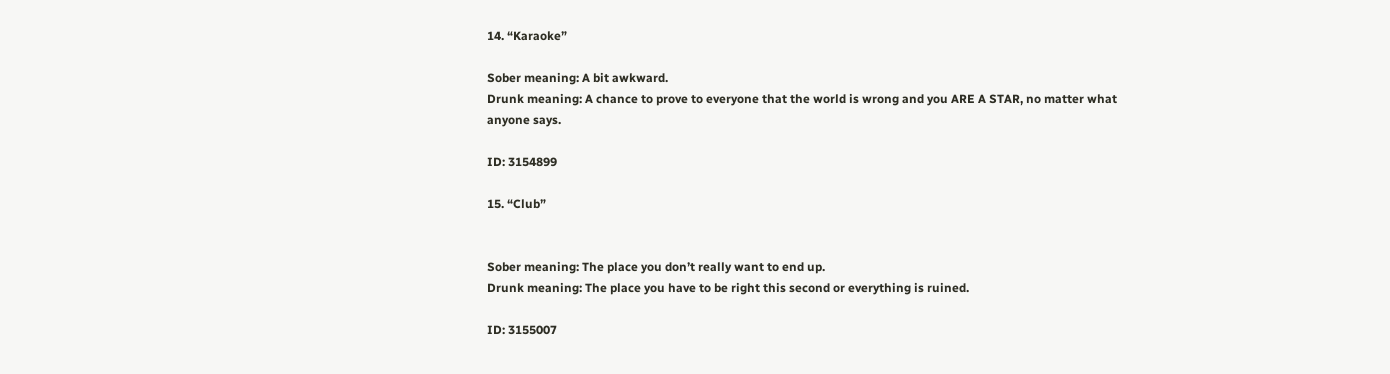14. “Karaoke”

Sober meaning: A bit awkward.
Drunk meaning: A chance to prove to everyone that the world is wrong and you ARE A STAR, no matter what anyone says.

ID: 3154899

15. “Club”


Sober meaning: The place you don’t really want to end up.
Drunk meaning: The place you have to be right this second or everything is ruined.

ID: 3155007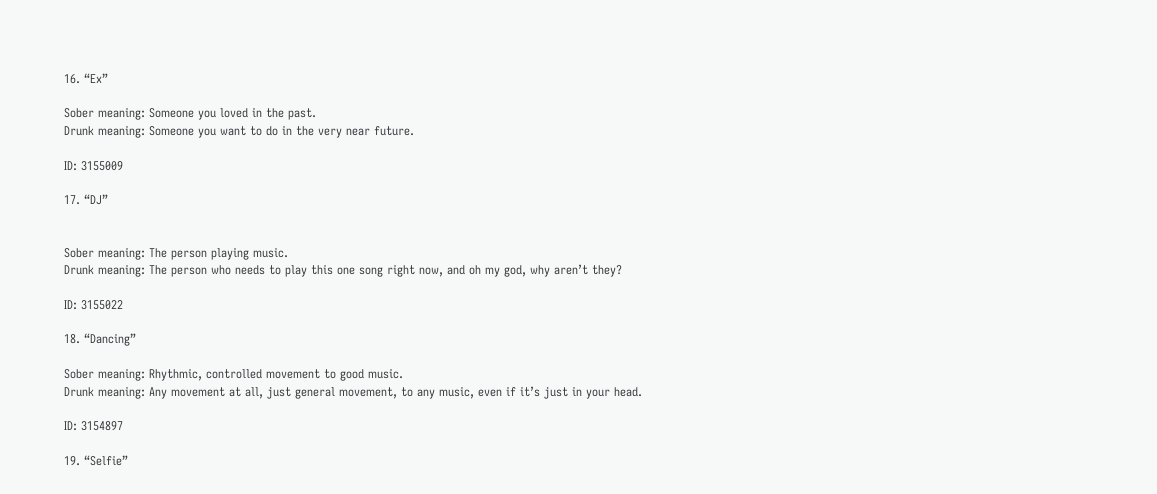16. “Ex”

Sober meaning: Someone you loved in the past.
Drunk meaning: Someone you want to do in the very near future.

ID: 3155009

17. “DJ”


Sober meaning: The person playing music.
Drunk meaning: The person who needs to play this one song right now, and oh my god, why aren’t they?

ID: 3155022

18. “Dancing”

Sober meaning: Rhythmic, controlled movement to good music.
Drunk meaning: Any movement at all, just general movement, to any music, even if it’s just in your head.

ID: 3154897

19. “Selfie”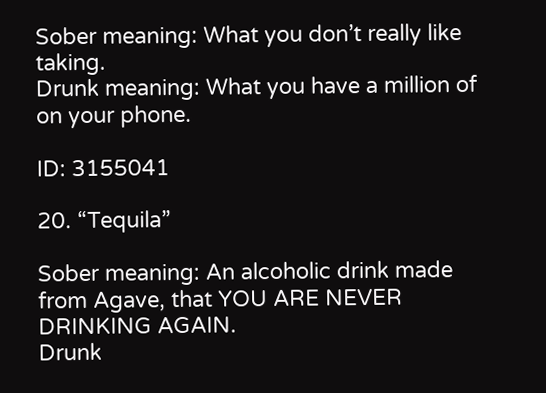Sober meaning: What you don’t really like taking.
Drunk meaning: What you have a million of on your phone.

ID: 3155041

20. “Tequila”

Sober meaning: An alcoholic drink made from Agave, that YOU ARE NEVER DRINKING AGAIN.
Drunk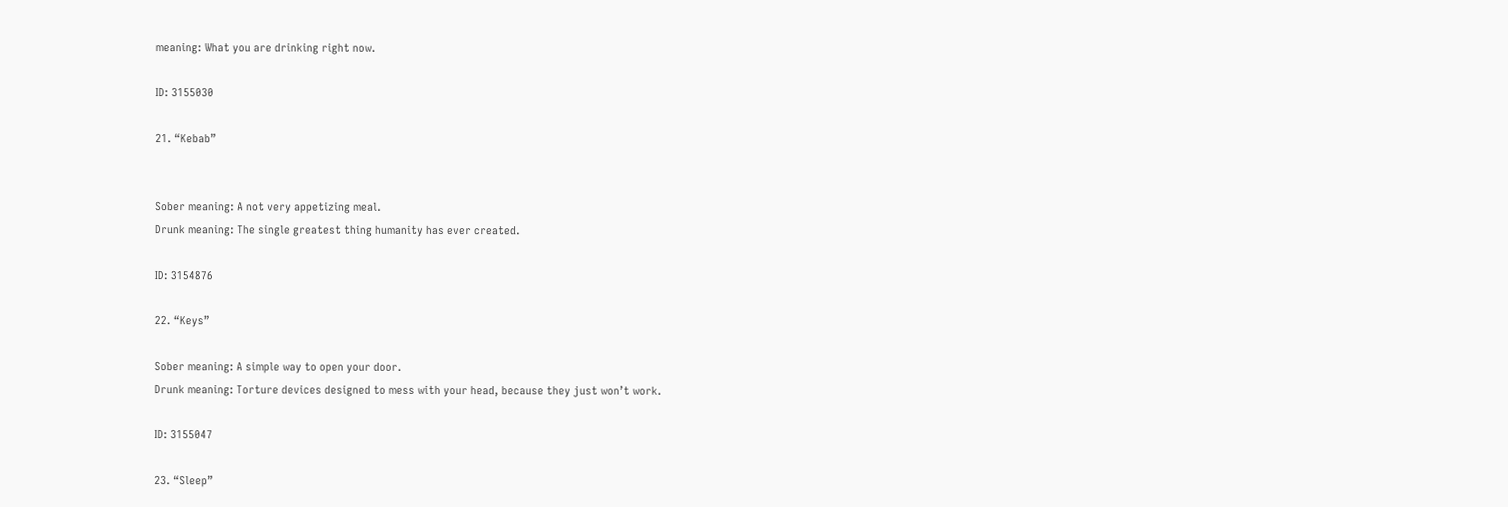meaning: What you are drinking right now.

ID: 3155030

21. “Kebab”


Sober meaning: A not very appetizing meal.
Drunk meaning: The single greatest thing humanity has ever created.

ID: 3154876

22. “Keys”

Sober meaning: A simple way to open your door.
Drunk meaning: Torture devices designed to mess with your head, because they just won’t work.

ID: 3155047

23. “Sleep”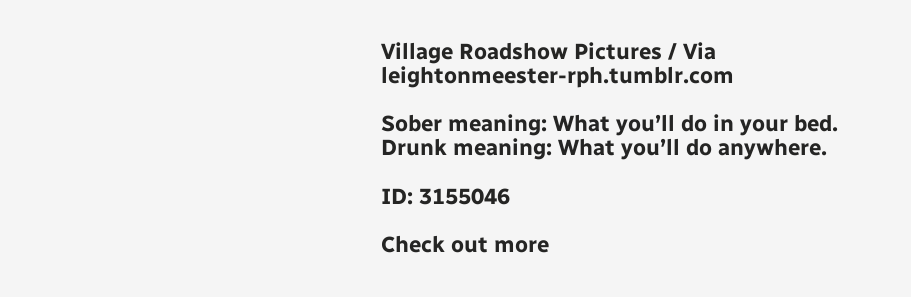Village Roadshow Pictures / Via leightonmeester-rph.tumblr.com

Sober meaning: What you’ll do in your bed.
Drunk meaning: What you’ll do anywhere.

ID: 3155046

Check out more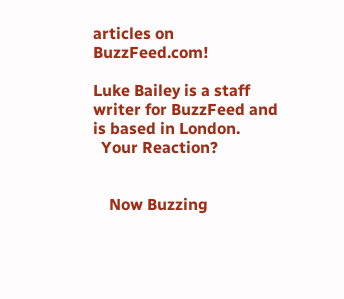articles on BuzzFeed.com!

Luke Bailey is a staff writer for BuzzFeed and is based in London.
  Your Reaction?


    Now Buzzing